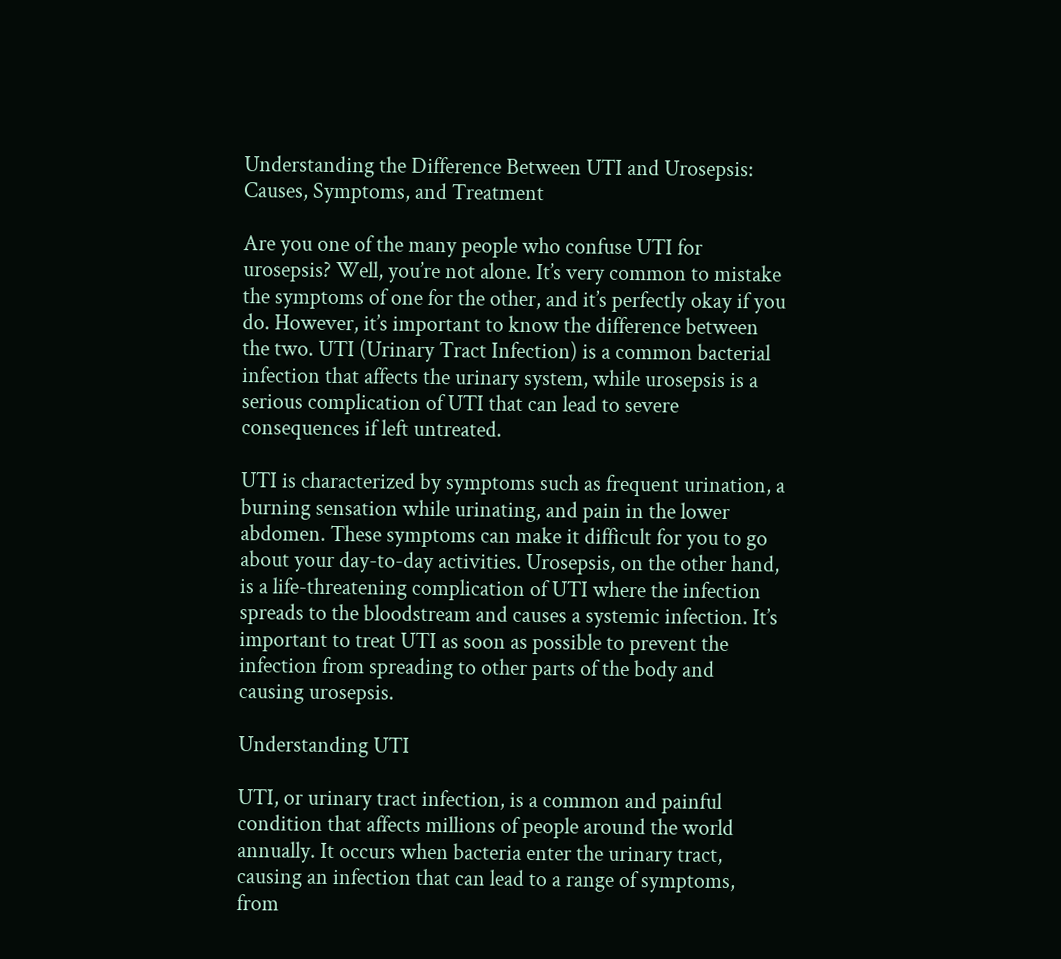Understanding the Difference Between UTI and Urosepsis: Causes, Symptoms, and Treatment

Are you one of the many people who confuse UTI for urosepsis? Well, you’re not alone. It’s very common to mistake the symptoms of one for the other, and it’s perfectly okay if you do. However, it’s important to know the difference between the two. UTI (Urinary Tract Infection) is a common bacterial infection that affects the urinary system, while urosepsis is a serious complication of UTI that can lead to severe consequences if left untreated.

UTI is characterized by symptoms such as frequent urination, a burning sensation while urinating, and pain in the lower abdomen. These symptoms can make it difficult for you to go about your day-to-day activities. Urosepsis, on the other hand, is a life-threatening complication of UTI where the infection spreads to the bloodstream and causes a systemic infection. It’s important to treat UTI as soon as possible to prevent the infection from spreading to other parts of the body and causing urosepsis.

Understanding UTI

UTI, or urinary tract infection, is a common and painful condition that affects millions of people around the world annually. It occurs when bacteria enter the urinary tract, causing an infection that can lead to a range of symptoms, from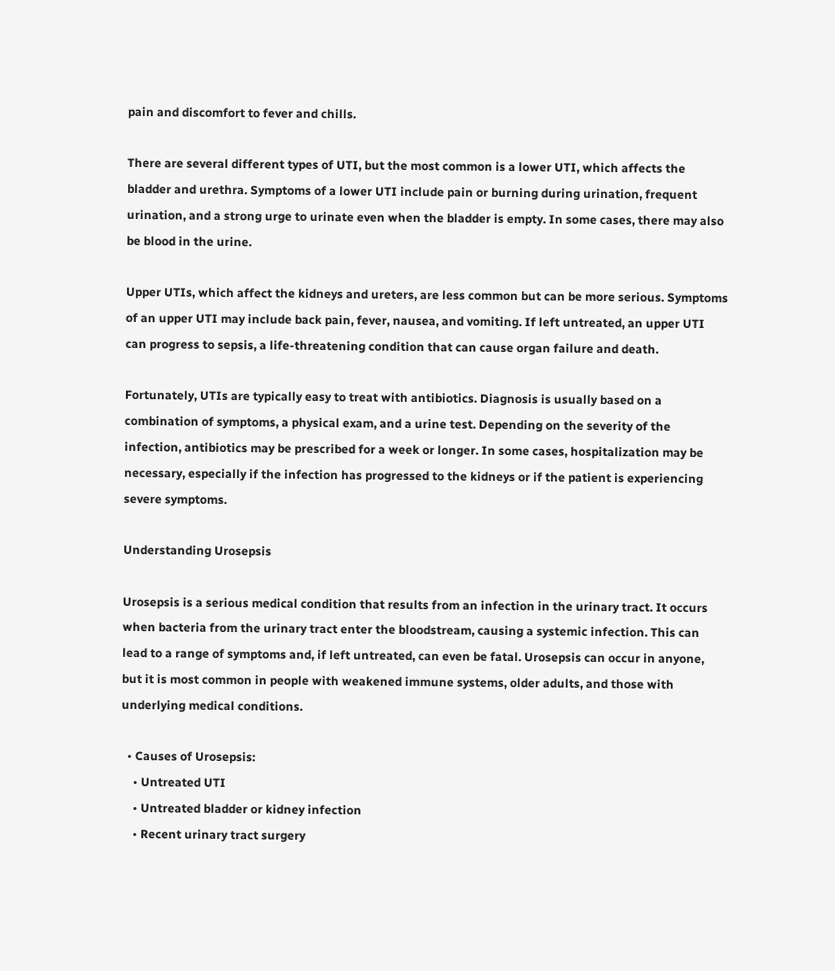pain and discomfort to fever and chills.

There are several different types of UTI, but the most common is a lower UTI, which affects the bladder and urethra. Symptoms of a lower UTI include pain or burning during urination, frequent urination, and a strong urge to urinate even when the bladder is empty. In some cases, there may also be blood in the urine.

Upper UTIs, which affect the kidneys and ureters, are less common but can be more serious. Symptoms of an upper UTI may include back pain, fever, nausea, and vomiting. If left untreated, an upper UTI can progress to sepsis, a life-threatening condition that can cause organ failure and death.

Fortunately, UTIs are typically easy to treat with antibiotics. Diagnosis is usually based on a combination of symptoms, a physical exam, and a urine test. Depending on the severity of the infection, antibiotics may be prescribed for a week or longer. In some cases, hospitalization may be necessary, especially if the infection has progressed to the kidneys or if the patient is experiencing severe symptoms.

Understanding Urosepsis

Urosepsis is a serious medical condition that results from an infection in the urinary tract. It occurs when bacteria from the urinary tract enter the bloodstream, causing a systemic infection. This can lead to a range of symptoms and, if left untreated, can even be fatal. Urosepsis can occur in anyone, but it is most common in people with weakened immune systems, older adults, and those with underlying medical conditions.

  • Causes of Urosepsis:
    • Untreated UTI
    • Untreated bladder or kidney infection
    • Recent urinary tract surgery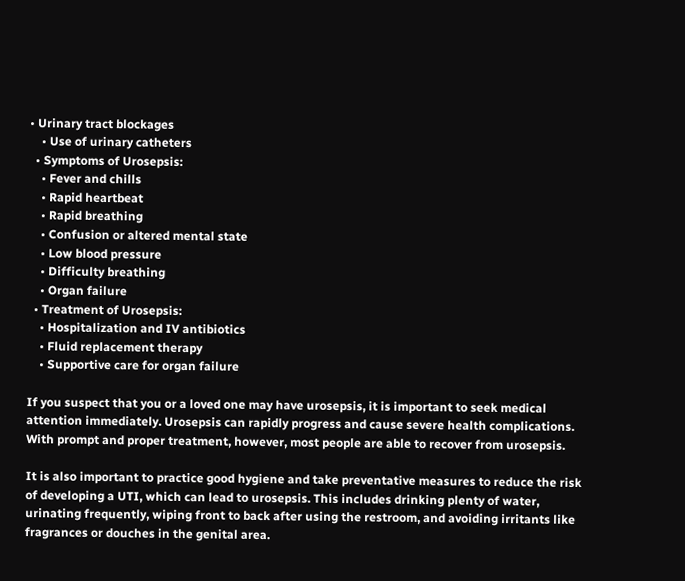• Urinary tract blockages
    • Use of urinary catheters
  • Symptoms of Urosepsis:
    • Fever and chills
    • Rapid heartbeat
    • Rapid breathing
    • Confusion or altered mental state
    • Low blood pressure
    • Difficulty breathing
    • Organ failure
  • Treatment of Urosepsis:
    • Hospitalization and IV antibiotics
    • Fluid replacement therapy
    • Supportive care for organ failure

If you suspect that you or a loved one may have urosepsis, it is important to seek medical attention immediately. Urosepsis can rapidly progress and cause severe health complications. With prompt and proper treatment, however, most people are able to recover from urosepsis.

It is also important to practice good hygiene and take preventative measures to reduce the risk of developing a UTI, which can lead to urosepsis. This includes drinking plenty of water, urinating frequently, wiping front to back after using the restroom, and avoiding irritants like fragrances or douches in the genital area.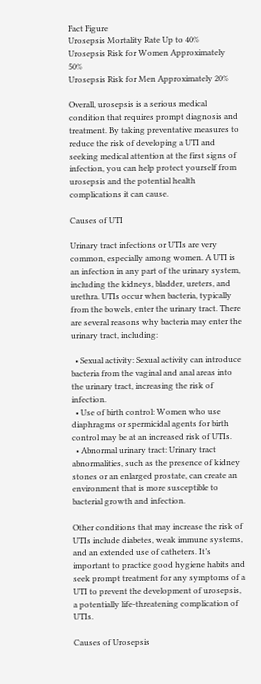Fact Figure
Urosepsis Mortality Rate Up to 40%
Urosepsis Risk for Women Approximately 50%
Urosepsis Risk for Men Approximately 20%

Overall, urosepsis is a serious medical condition that requires prompt diagnosis and treatment. By taking preventative measures to reduce the risk of developing a UTI and seeking medical attention at the first signs of infection, you can help protect yourself from urosepsis and the potential health complications it can cause.

Causes of UTI

Urinary tract infections or UTIs are very common, especially among women. A UTI is an infection in any part of the urinary system, including the kidneys, bladder, ureters, and urethra. UTIs occur when bacteria, typically from the bowels, enter the urinary tract. There are several reasons why bacteria may enter the urinary tract, including:

  • Sexual activity: Sexual activity can introduce bacteria from the vaginal and anal areas into the urinary tract, increasing the risk of infection.
  • Use of birth control: Women who use diaphragms or spermicidal agents for birth control may be at an increased risk of UTIs.
  • Abnormal urinary tract: Urinary tract abnormalities, such as the presence of kidney stones or an enlarged prostate, can create an environment that is more susceptible to bacterial growth and infection.

Other conditions that may increase the risk of UTIs include diabetes, weak immune systems, and an extended use of catheters. It’s important to practice good hygiene habits and seek prompt treatment for any symptoms of a UTI to prevent the development of urosepsis, a potentially life-threatening complication of UTIs.

Causes of Urosepsis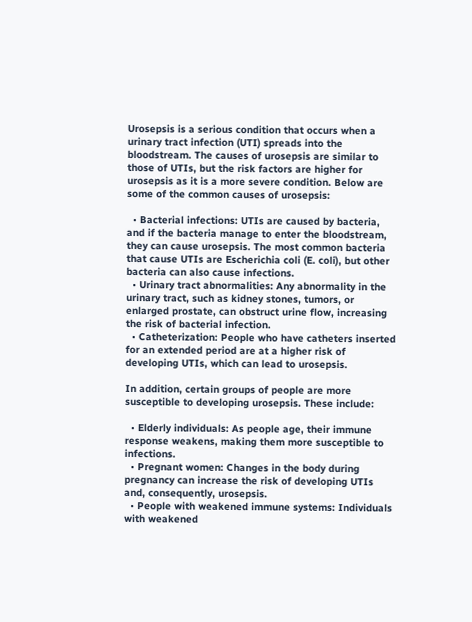Urosepsis is a serious condition that occurs when a urinary tract infection (UTI) spreads into the bloodstream. The causes of urosepsis are similar to those of UTIs, but the risk factors are higher for urosepsis as it is a more severe condition. Below are some of the common causes of urosepsis:

  • Bacterial infections: UTIs are caused by bacteria, and if the bacteria manage to enter the bloodstream, they can cause urosepsis. The most common bacteria that cause UTIs are Escherichia coli (E. coli), but other bacteria can also cause infections.
  • Urinary tract abnormalities: Any abnormality in the urinary tract, such as kidney stones, tumors, or enlarged prostate, can obstruct urine flow, increasing the risk of bacterial infection.
  • Catheterization: People who have catheters inserted for an extended period are at a higher risk of developing UTIs, which can lead to urosepsis.

In addition, certain groups of people are more susceptible to developing urosepsis. These include:

  • Elderly individuals: As people age, their immune response weakens, making them more susceptible to infections.
  • Pregnant women: Changes in the body during pregnancy can increase the risk of developing UTIs and, consequently, urosepsis.
  • People with weakened immune systems: Individuals with weakened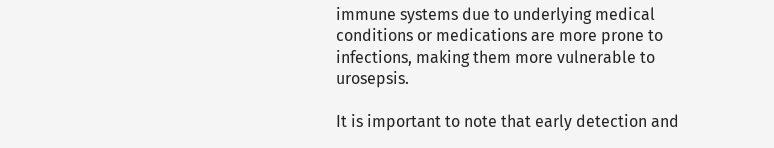immune systems due to underlying medical conditions or medications are more prone to infections, making them more vulnerable to urosepsis.

It is important to note that early detection and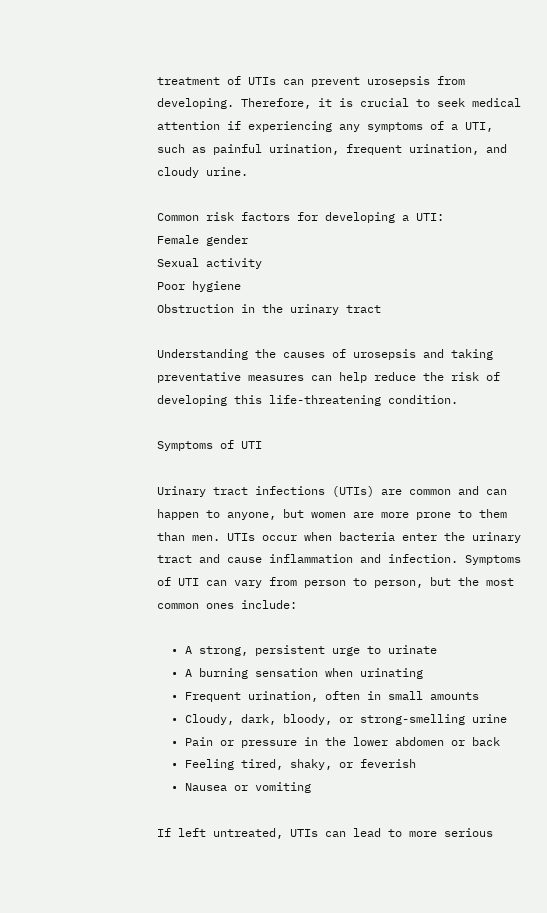treatment of UTIs can prevent urosepsis from developing. Therefore, it is crucial to seek medical attention if experiencing any symptoms of a UTI, such as painful urination, frequent urination, and cloudy urine.

Common risk factors for developing a UTI:
Female gender
Sexual activity
Poor hygiene
Obstruction in the urinary tract

Understanding the causes of urosepsis and taking preventative measures can help reduce the risk of developing this life-threatening condition.

Symptoms of UTI

Urinary tract infections (UTIs) are common and can happen to anyone, but women are more prone to them than men. UTIs occur when bacteria enter the urinary tract and cause inflammation and infection. Symptoms of UTI can vary from person to person, but the most common ones include:

  • A strong, persistent urge to urinate
  • A burning sensation when urinating
  • Frequent urination, often in small amounts
  • Cloudy, dark, bloody, or strong-smelling urine
  • Pain or pressure in the lower abdomen or back
  • Feeling tired, shaky, or feverish
  • Nausea or vomiting

If left untreated, UTIs can lead to more serious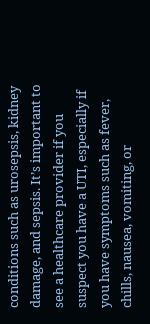conditions such as urosepsis, kidney damage, and sepsis. It’s important to see a healthcare provider if you suspect you have a UTI, especially if you have symptoms such as fever, chills, nausea, vomiting, or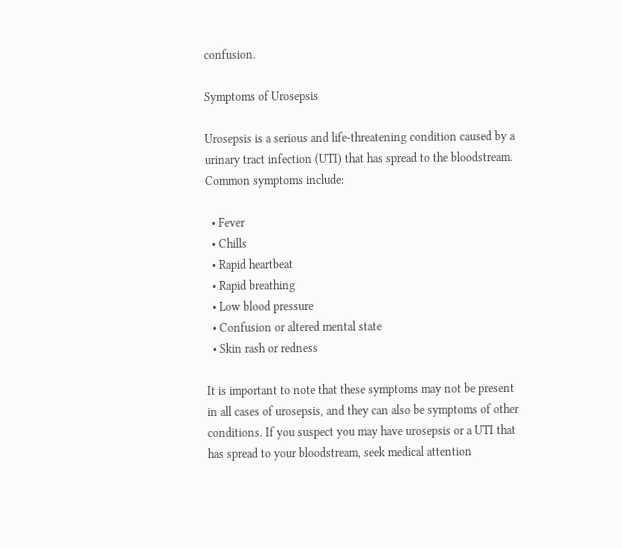confusion.

Symptoms of Urosepsis

Urosepsis is a serious and life-threatening condition caused by a urinary tract infection (UTI) that has spread to the bloodstream. Common symptoms include:

  • Fever
  • Chills
  • Rapid heartbeat
  • Rapid breathing
  • Low blood pressure
  • Confusion or altered mental state
  • Skin rash or redness

It is important to note that these symptoms may not be present in all cases of urosepsis, and they can also be symptoms of other conditions. If you suspect you may have urosepsis or a UTI that has spread to your bloodstream, seek medical attention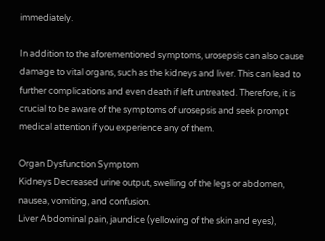immediately.

In addition to the aforementioned symptoms, urosepsis can also cause damage to vital organs, such as the kidneys and liver. This can lead to further complications and even death if left untreated. Therefore, it is crucial to be aware of the symptoms of urosepsis and seek prompt medical attention if you experience any of them.

Organ Dysfunction Symptom
Kidneys Decreased urine output, swelling of the legs or abdomen, nausea, vomiting, and confusion.
Liver Abdominal pain, jaundice (yellowing of the skin and eyes),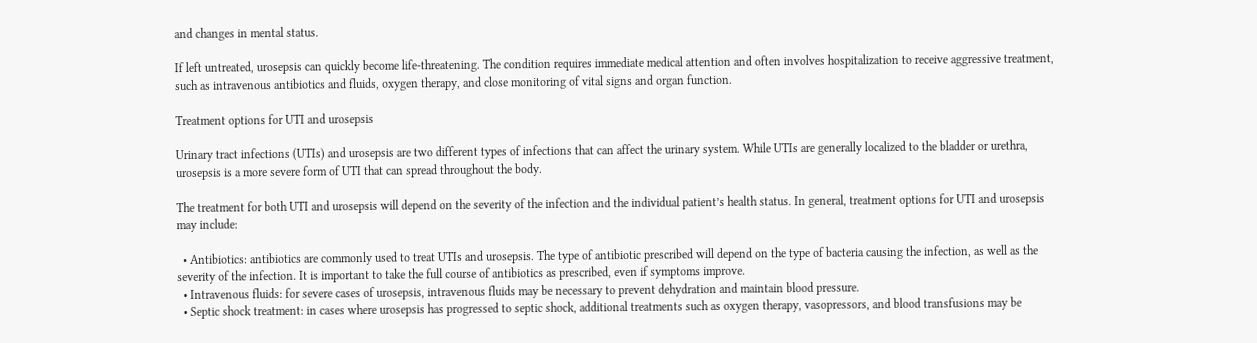and changes in mental status.

If left untreated, urosepsis can quickly become life-threatening. The condition requires immediate medical attention and often involves hospitalization to receive aggressive treatment, such as intravenous antibiotics and fluids, oxygen therapy, and close monitoring of vital signs and organ function.

Treatment options for UTI and urosepsis

Urinary tract infections (UTIs) and urosepsis are two different types of infections that can affect the urinary system. While UTIs are generally localized to the bladder or urethra, urosepsis is a more severe form of UTI that can spread throughout the body.

The treatment for both UTI and urosepsis will depend on the severity of the infection and the individual patient’s health status. In general, treatment options for UTI and urosepsis may include:

  • Antibiotics: antibiotics are commonly used to treat UTIs and urosepsis. The type of antibiotic prescribed will depend on the type of bacteria causing the infection, as well as the severity of the infection. It is important to take the full course of antibiotics as prescribed, even if symptoms improve.
  • Intravenous fluids: for severe cases of urosepsis, intravenous fluids may be necessary to prevent dehydration and maintain blood pressure.
  • Septic shock treatment: in cases where urosepsis has progressed to septic shock, additional treatments such as oxygen therapy, vasopressors, and blood transfusions may be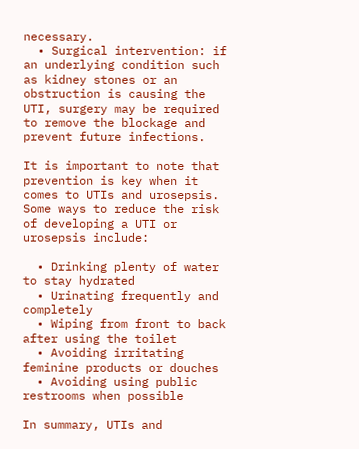necessary.
  • Surgical intervention: if an underlying condition such as kidney stones or an obstruction is causing the UTI, surgery may be required to remove the blockage and prevent future infections.

It is important to note that prevention is key when it comes to UTIs and urosepsis. Some ways to reduce the risk of developing a UTI or urosepsis include:

  • Drinking plenty of water to stay hydrated
  • Urinating frequently and completely
  • Wiping from front to back after using the toilet
  • Avoiding irritating feminine products or douches
  • Avoiding using public restrooms when possible

In summary, UTIs and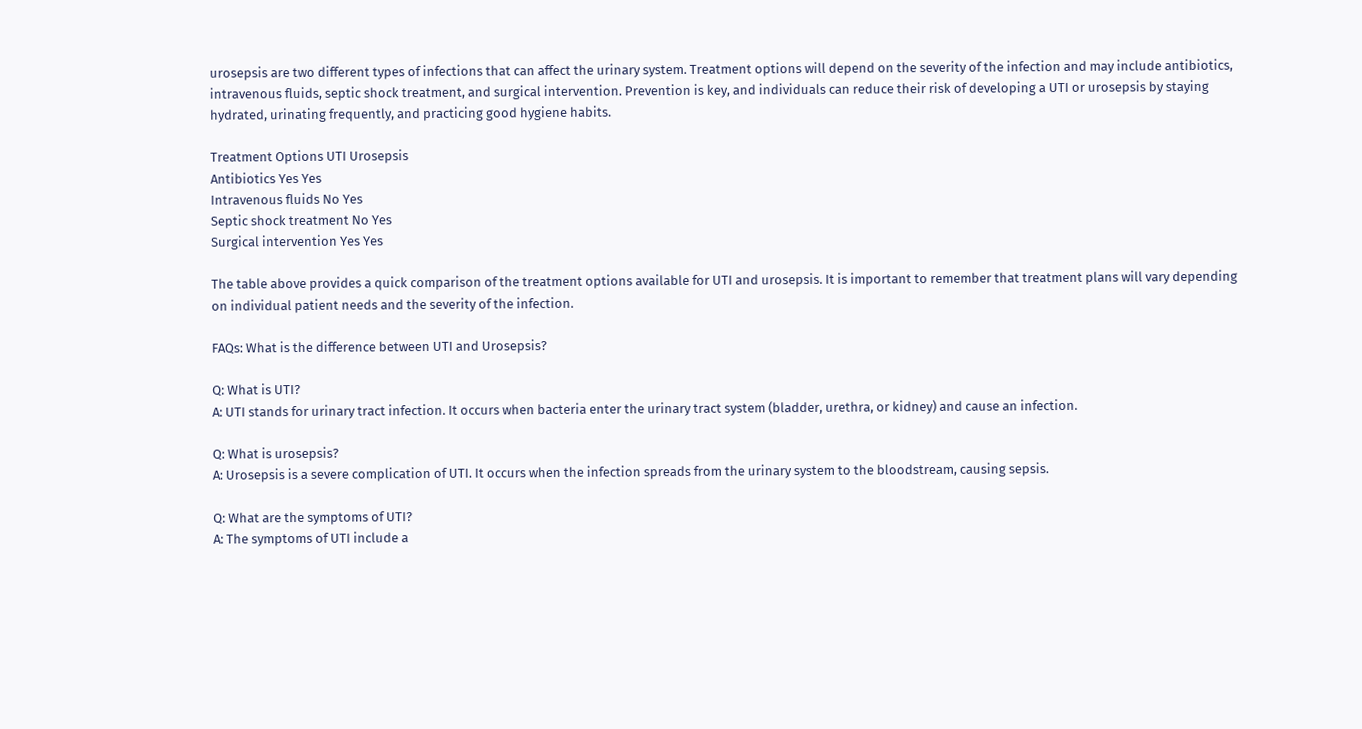urosepsis are two different types of infections that can affect the urinary system. Treatment options will depend on the severity of the infection and may include antibiotics, intravenous fluids, septic shock treatment, and surgical intervention. Prevention is key, and individuals can reduce their risk of developing a UTI or urosepsis by staying hydrated, urinating frequently, and practicing good hygiene habits.

Treatment Options UTI Urosepsis
Antibiotics Yes Yes
Intravenous fluids No Yes
Septic shock treatment No Yes
Surgical intervention Yes Yes

The table above provides a quick comparison of the treatment options available for UTI and urosepsis. It is important to remember that treatment plans will vary depending on individual patient needs and the severity of the infection.

FAQs: What is the difference between UTI and Urosepsis?

Q: What is UTI?
A: UTI stands for urinary tract infection. It occurs when bacteria enter the urinary tract system (bladder, urethra, or kidney) and cause an infection.

Q: What is urosepsis?
A: Urosepsis is a severe complication of UTI. It occurs when the infection spreads from the urinary system to the bloodstream, causing sepsis.

Q: What are the symptoms of UTI?
A: The symptoms of UTI include a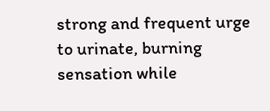strong and frequent urge to urinate, burning sensation while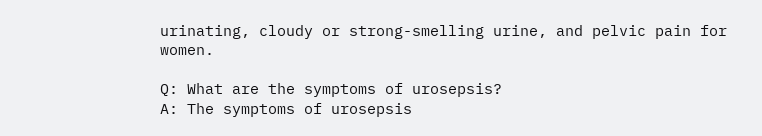urinating, cloudy or strong-smelling urine, and pelvic pain for women.

Q: What are the symptoms of urosepsis?
A: The symptoms of urosepsis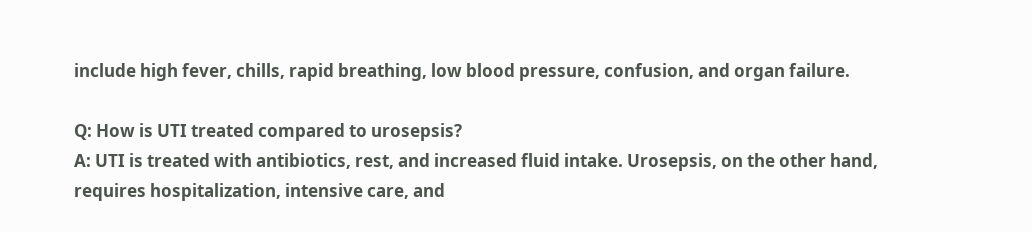include high fever, chills, rapid breathing, low blood pressure, confusion, and organ failure.

Q: How is UTI treated compared to urosepsis?
A: UTI is treated with antibiotics, rest, and increased fluid intake. Urosepsis, on the other hand, requires hospitalization, intensive care, and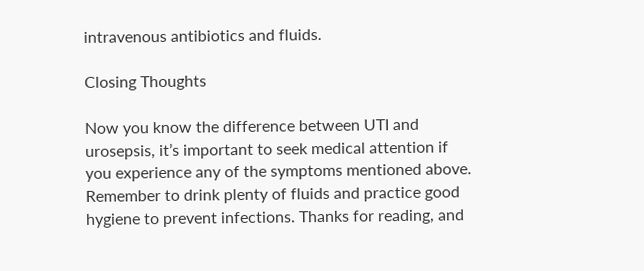intravenous antibiotics and fluids.

Closing Thoughts

Now you know the difference between UTI and urosepsis, it’s important to seek medical attention if you experience any of the symptoms mentioned above. Remember to drink plenty of fluids and practice good hygiene to prevent infections. Thanks for reading, and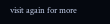visit again for more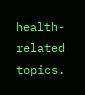health-related topics.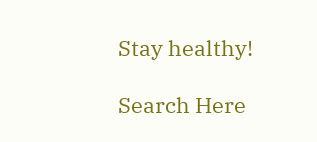Stay healthy!

Search Here